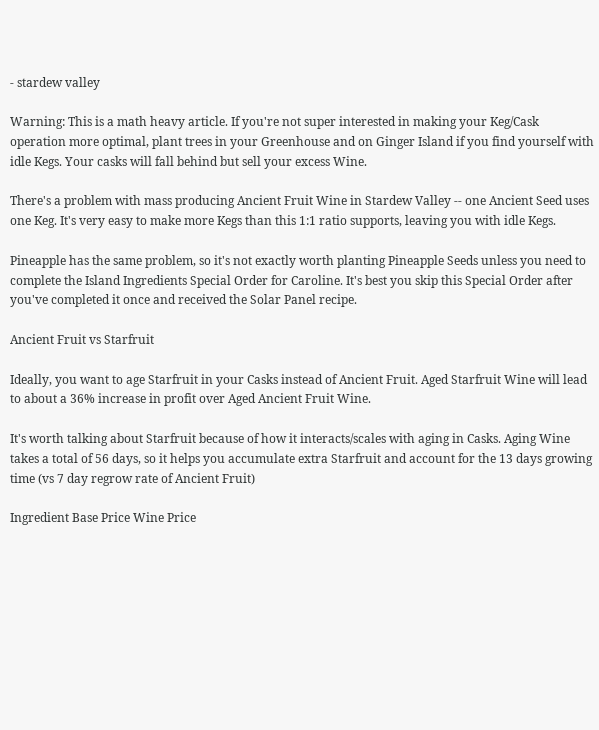- stardew valley

Warning: This is a math heavy article. If you're not super interested in making your Keg/Cask operation more optimal, plant trees in your Greenhouse and on Ginger Island if you find yourself with idle Kegs. Your casks will fall behind but sell your excess Wine.

There's a problem with mass producing Ancient Fruit Wine in Stardew Valley -- one Ancient Seed uses one Keg. It's very easy to make more Kegs than this 1:1 ratio supports, leaving you with idle Kegs.

Pineapple has the same problem, so it's not exactly worth planting Pineapple Seeds unless you need to complete the Island Ingredients Special Order for Caroline. It's best you skip this Special Order after you've completed it once and received the Solar Panel recipe.

Ancient Fruit vs Starfruit

Ideally, you want to age Starfruit in your Casks instead of Ancient Fruit. Aged Starfruit Wine will lead to about a 36% increase in profit over Aged Ancient Fruit Wine.

It's worth talking about Starfruit because of how it interacts/scales with aging in Casks. Aging Wine takes a total of 56 days, so it helps you accumulate extra Starfruit and account for the 13 days growing time (vs 7 day regrow rate of Ancient Fruit)

Ingredient Base Price Wine Price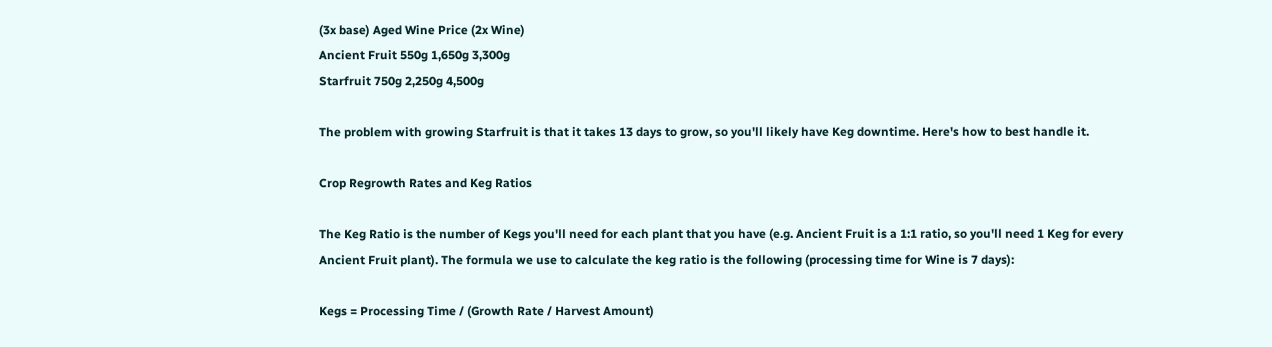(3x base) Aged Wine Price (2x Wine)
Ancient Fruit 550g 1,650g 3,300g
Starfruit 750g 2,250g 4,500g

The problem with growing Starfruit is that it takes 13 days to grow, so you'll likely have Keg downtime. Here's how to best handle it.

Crop Regrowth Rates and Keg Ratios

The Keg Ratio is the number of Kegs you'll need for each plant that you have (e.g. Ancient Fruit is a 1:1 ratio, so you'll need 1 Keg for every Ancient Fruit plant). The formula we use to calculate the keg ratio is the following (processing time for Wine is 7 days):

Kegs = Processing Time / (Growth Rate / Harvest Amount)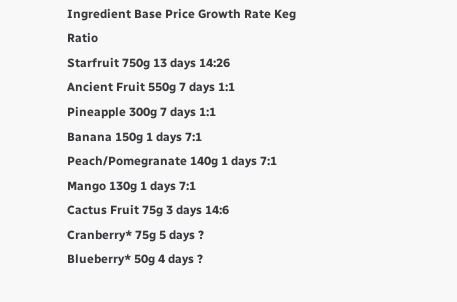Ingredient Base Price Growth Rate Keg Ratio
Starfruit 750g 13 days 14:26
Ancient Fruit 550g 7 days 1:1
Pineapple 300g 7 days 1:1
Banana 150g 1 days 7:1
Peach/Pomegranate 140g 1 days 7:1
Mango 130g 1 days 7:1
Cactus Fruit 75g 3 days 14:6
Cranberry* 75g 5 days ?
Blueberry* 50g 4 days ?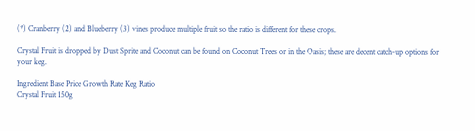(*) Cranberry (2) and Blueberry (3) vines produce multiple fruit so the ratio is different for these crops.

Crystal Fruit is dropped by Dust Sprite and Coconut can be found on Coconut Trees or in the Oasis; these are decent catch-up options for your keg.

Ingredient Base Price Growth Rate Keg Ratio
Crystal Fruit 150g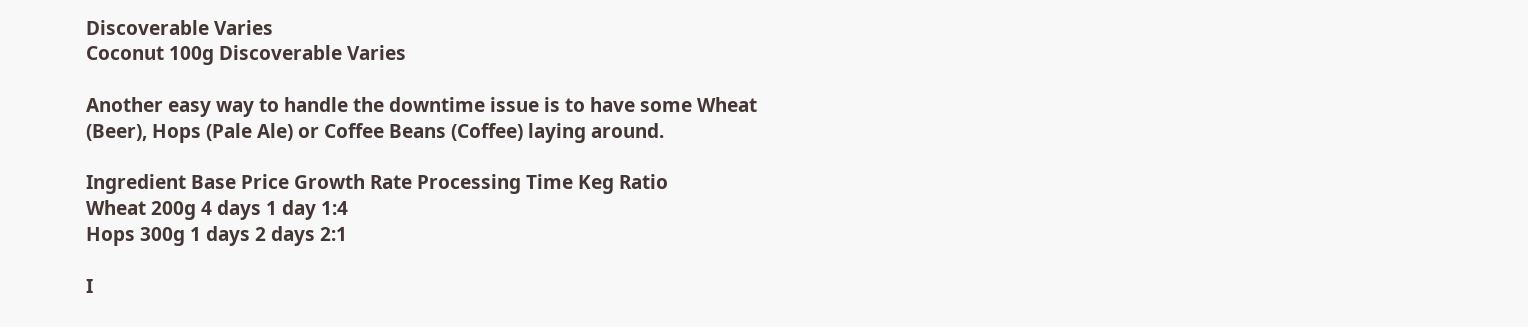Discoverable Varies
Coconut 100g Discoverable Varies

Another easy way to handle the downtime issue is to have some Wheat (Beer), Hops (Pale Ale) or Coffee Beans (Coffee) laying around.

Ingredient Base Price Growth Rate Processing Time Keg Ratio
Wheat 200g 4 days 1 day 1:4
Hops 300g 1 days 2 days 2:1

I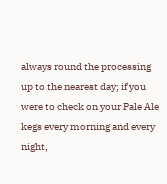always round the processing up to the nearest day; if you were to check on your Pale Ale kegs every morning and every night,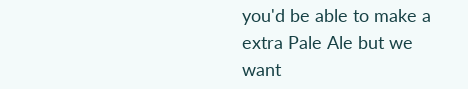you'd be able to make a extra Pale Ale but we want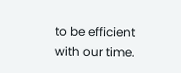to be efficient with our time.